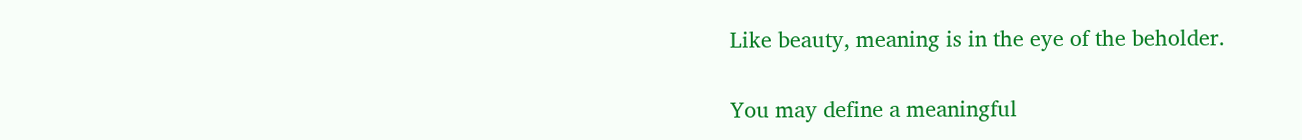Like beauty, meaning is in the eye of the beholder.

You may define a meaningful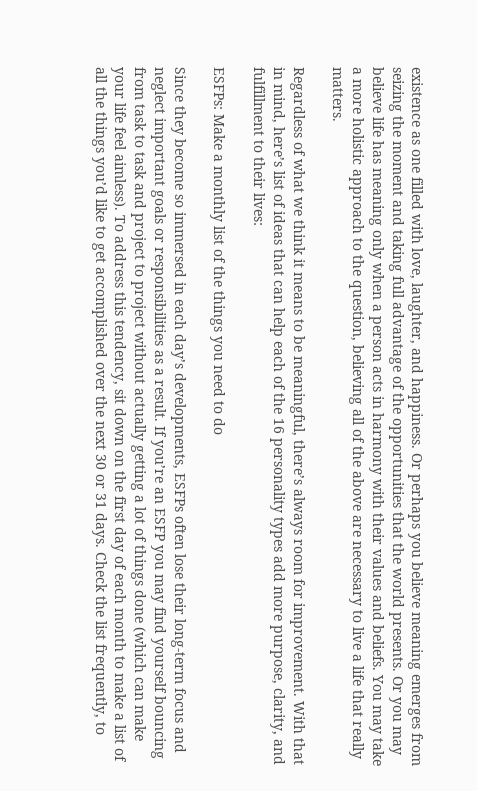existence as one filled with love, laughter, and happiness. Or perhaps you believe meaning emerges from seizing the moment and taking full advantage of the opportunities that the world presents. Or you may believe life has meaning only when a person acts in harmony with their values and beliefs. You may take a more holistic approach to the question, believing all of the above are necessary to live a life that really matters.

Regardless of what we think it means to be meaningful, there’s always room for improvement. With that in mind, here’s list of ideas that can help each of the 16 personality types add more purpose, clarity, and fulfillment to their lives:

ESFPs: Make a monthly list of the things you need to do

Since they become so immersed in each day’s developments, ESFPs often lose their long-term focus and neglect important goals or responsibilities as a result. If you’re an ESFP you may find yourself bouncing from task to task and project to project without actually getting a lot of things done (which can make your life feel aimless). To address this tendency, sit down on the first day of each month to make a list of all the things you’d like to get accomplished over the next 30 or 31 days. Check the list frequently, to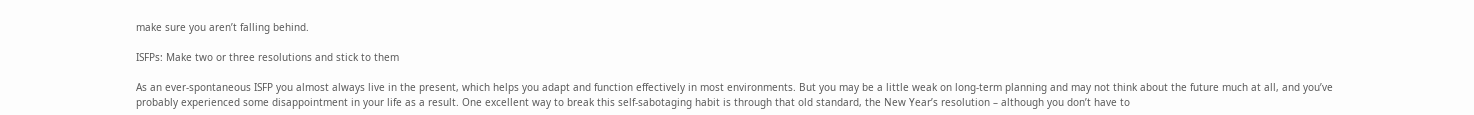make sure you aren’t falling behind.

ISFPs: Make two or three resolutions and stick to them

As an ever-spontaneous ISFP you almost always live in the present, which helps you adapt and function effectively in most environments. But you may be a little weak on long-term planning and may not think about the future much at all, and you’ve probably experienced some disappointment in your life as a result. One excellent way to break this self-sabotaging habit is through that old standard, the New Year’s resolution – although you don’t have to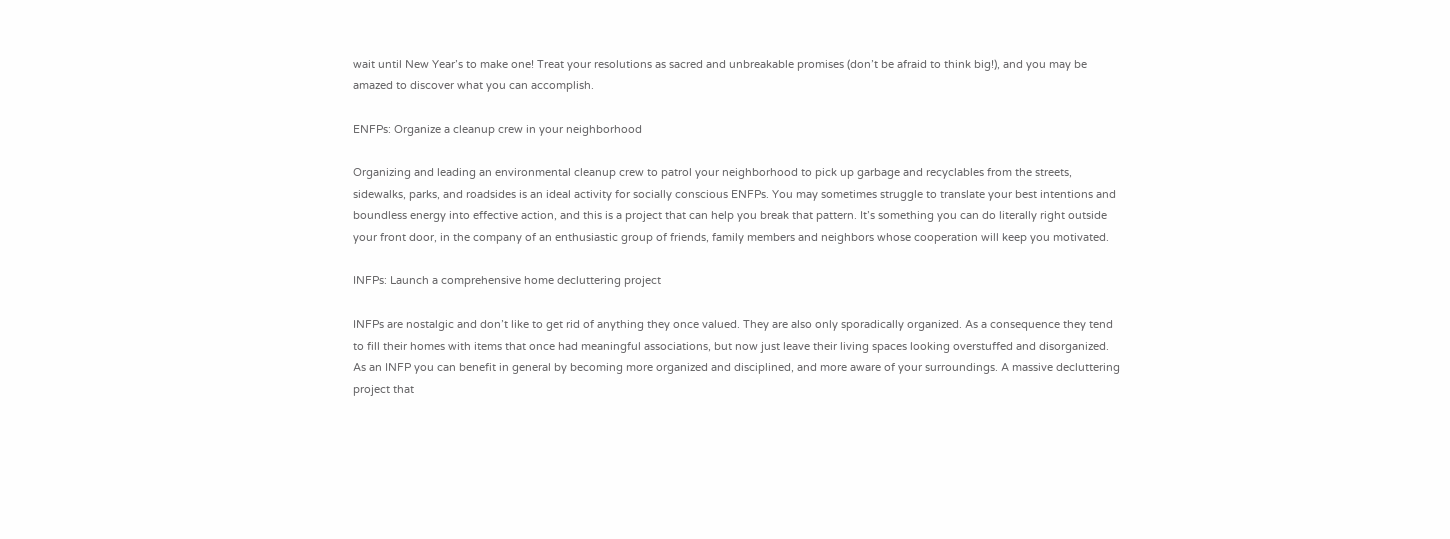wait until New Year’s to make one! Treat your resolutions as sacred and unbreakable promises (don’t be afraid to think big!), and you may be amazed to discover what you can accomplish.

ENFPs: Organize a cleanup crew in your neighborhood

Organizing and leading an environmental cleanup crew to patrol your neighborhood to pick up garbage and recyclables from the streets, sidewalks, parks, and roadsides is an ideal activity for socially conscious ENFPs. You may sometimes struggle to translate your best intentions and boundless energy into effective action, and this is a project that can help you break that pattern. It’s something you can do literally right outside your front door, in the company of an enthusiastic group of friends, family members and neighbors whose cooperation will keep you motivated.

INFPs: Launch a comprehensive home decluttering project

INFPs are nostalgic and don’t like to get rid of anything they once valued. They are also only sporadically organized. As a consequence they tend to fill their homes with items that once had meaningful associations, but now just leave their living spaces looking overstuffed and disorganized. As an INFP you can benefit in general by becoming more organized and disciplined, and more aware of your surroundings. A massive decluttering project that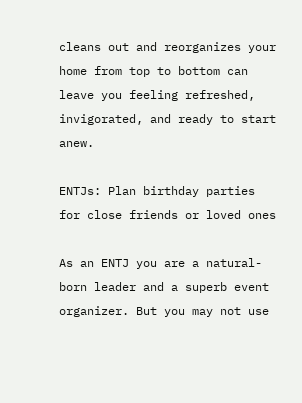cleans out and reorganizes your home from top to bottom can leave you feeling refreshed, invigorated, and ready to start anew.

ENTJs: Plan birthday parties for close friends or loved ones

As an ENTJ you are a natural-born leader and a superb event organizer. But you may not use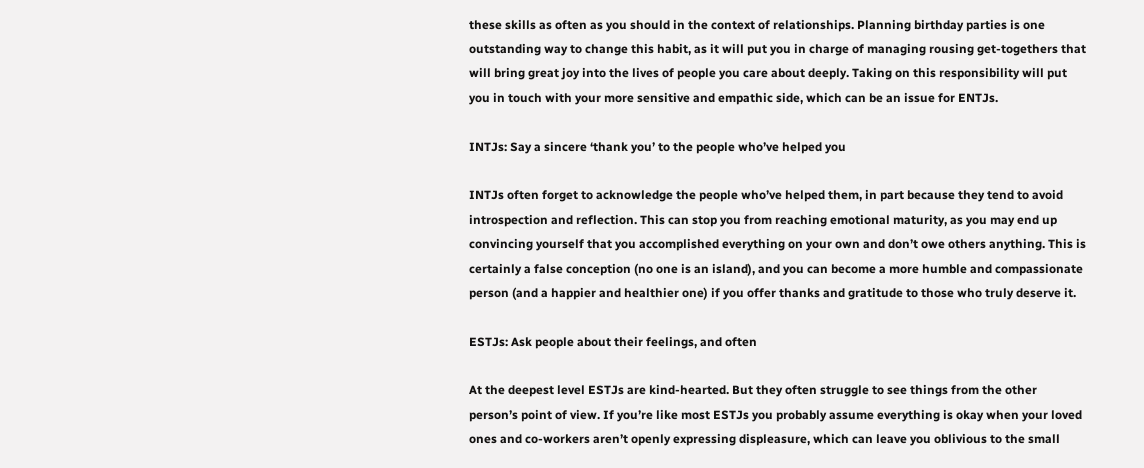these skills as often as you should in the context of relationships. Planning birthday parties is one outstanding way to change this habit, as it will put you in charge of managing rousing get-togethers that will bring great joy into the lives of people you care about deeply. Taking on this responsibility will put you in touch with your more sensitive and empathic side, which can be an issue for ENTJs.

INTJs: Say a sincere ‘thank you’ to the people who’ve helped you

INTJs often forget to acknowledge the people who’ve helped them, in part because they tend to avoid introspection and reflection. This can stop you from reaching emotional maturity, as you may end up convincing yourself that you accomplished everything on your own and don’t owe others anything. This is certainly a false conception (no one is an island), and you can become a more humble and compassionate person (and a happier and healthier one) if you offer thanks and gratitude to those who truly deserve it.

ESTJs: Ask people about their feelings, and often

At the deepest level ESTJs are kind-hearted. But they often struggle to see things from the other person’s point of view. If you’re like most ESTJs you probably assume everything is okay when your loved ones and co-workers aren’t openly expressing displeasure, which can leave you oblivious to the small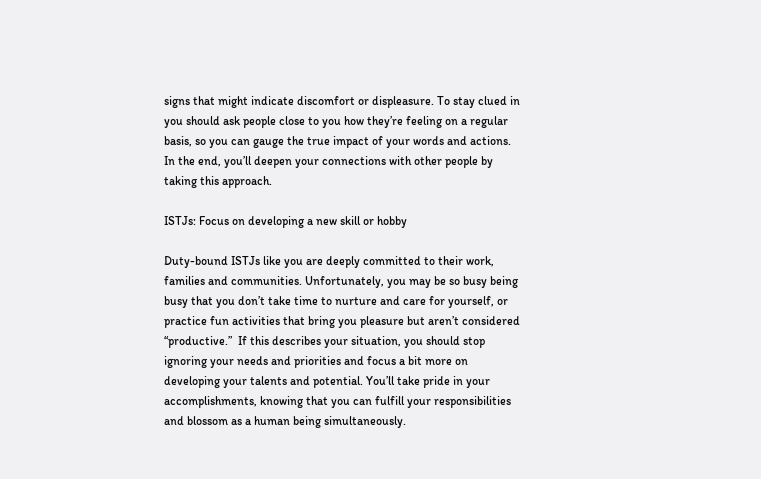signs that might indicate discomfort or displeasure. To stay clued in you should ask people close to you how they’re feeling on a regular basis, so you can gauge the true impact of your words and actions. In the end, you’ll deepen your connections with other people by taking this approach.

ISTJs: Focus on developing a new skill or hobby

Duty-bound ISTJs like you are deeply committed to their work, families and communities. Unfortunately, you may be so busy being busy that you don’t take time to nurture and care for yourself, or practice fun activities that bring you pleasure but aren’t considered “productive.”  If this describes your situation, you should stop ignoring your needs and priorities and focus a bit more on developing your talents and potential. You’ll take pride in your accomplishments, knowing that you can fulfill your responsibilities and blossom as a human being simultaneously.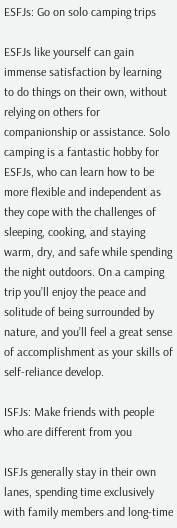ESFJs: Go on solo camping trips

ESFJs like yourself can gain immense satisfaction by learning to do things on their own, without relying on others for companionship or assistance. Solo camping is a fantastic hobby for ESFJs, who can learn how to be more flexible and independent as they cope with the challenges of sleeping, cooking, and staying warm, dry, and safe while spending the night outdoors. On a camping trip you’ll enjoy the peace and solitude of being surrounded by nature, and you’ll feel a great sense of accomplishment as your skills of self-reliance develop.

ISFJs: Make friends with people who are different from you

ISFJs generally stay in their own lanes, spending time exclusively with family members and long-time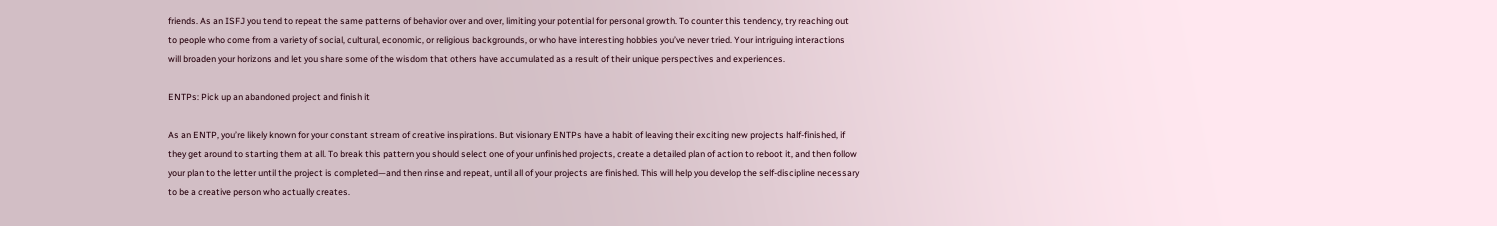friends. As an ISFJ you tend to repeat the same patterns of behavior over and over, limiting your potential for personal growth. To counter this tendency, try reaching out to people who come from a variety of social, cultural, economic, or religious backgrounds, or who have interesting hobbies you’ve never tried. Your intriguing interactions will broaden your horizons and let you share some of the wisdom that others have accumulated as a result of their unique perspectives and experiences.

ENTPs: Pick up an abandoned project and finish it

As an ENTP, you’re likely known for your constant stream of creative inspirations. But visionary ENTPs have a habit of leaving their exciting new projects half-finished, if they get around to starting them at all. To break this pattern you should select one of your unfinished projects, create a detailed plan of action to reboot it, and then follow your plan to the letter until the project is completed—and then rinse and repeat, until all of your projects are finished. This will help you develop the self-discipline necessary to be a creative person who actually creates.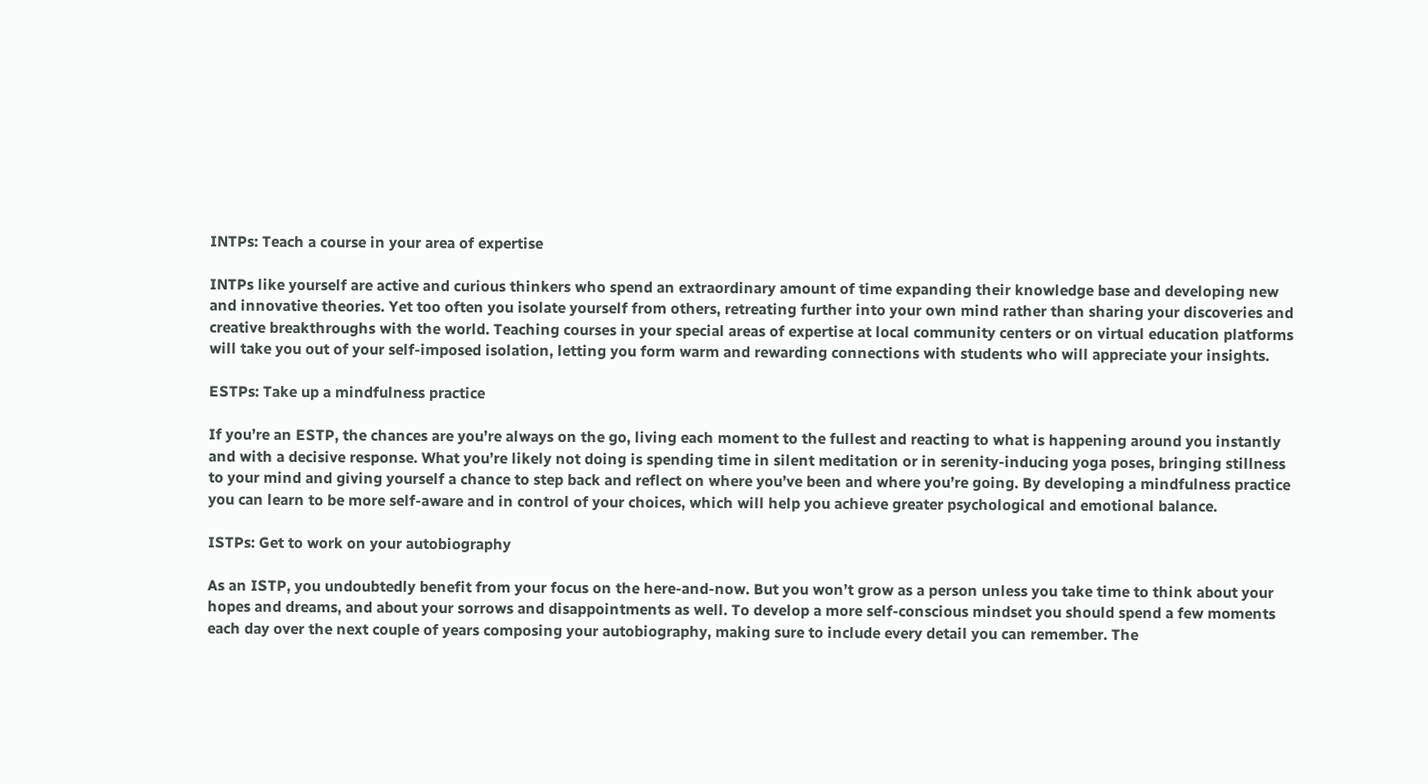INTPs: Teach a course in your area of expertise

INTPs like yourself are active and curious thinkers who spend an extraordinary amount of time expanding their knowledge base and developing new and innovative theories. Yet too often you isolate yourself from others, retreating further into your own mind rather than sharing your discoveries and creative breakthroughs with the world. Teaching courses in your special areas of expertise at local community centers or on virtual education platforms will take you out of your self-imposed isolation, letting you form warm and rewarding connections with students who will appreciate your insights.

ESTPs: Take up a mindfulness practice

If you’re an ESTP, the chances are you’re always on the go, living each moment to the fullest and reacting to what is happening around you instantly and with a decisive response. What you’re likely not doing is spending time in silent meditation or in serenity-inducing yoga poses, bringing stillness to your mind and giving yourself a chance to step back and reflect on where you’ve been and where you’re going. By developing a mindfulness practice you can learn to be more self-aware and in control of your choices, which will help you achieve greater psychological and emotional balance.

ISTPs: Get to work on your autobiography

As an ISTP, you undoubtedly benefit from your focus on the here-and-now. But you won’t grow as a person unless you take time to think about your hopes and dreams, and about your sorrows and disappointments as well. To develop a more self-conscious mindset you should spend a few moments each day over the next couple of years composing your autobiography, making sure to include every detail you can remember. The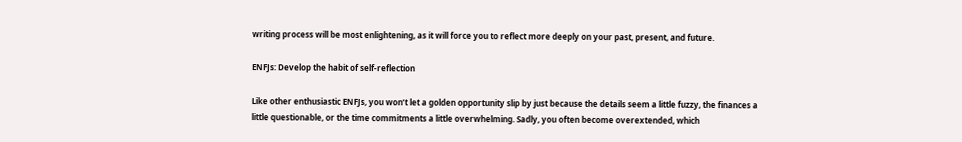writing process will be most enlightening, as it will force you to reflect more deeply on your past, present, and future.

ENFJs: Develop the habit of self-reflection

Like other enthusiastic ENFJs, you won’t let a golden opportunity slip by just because the details seem a little fuzzy, the finances a little questionable, or the time commitments a little overwhelming. Sadly, you often become overextended, which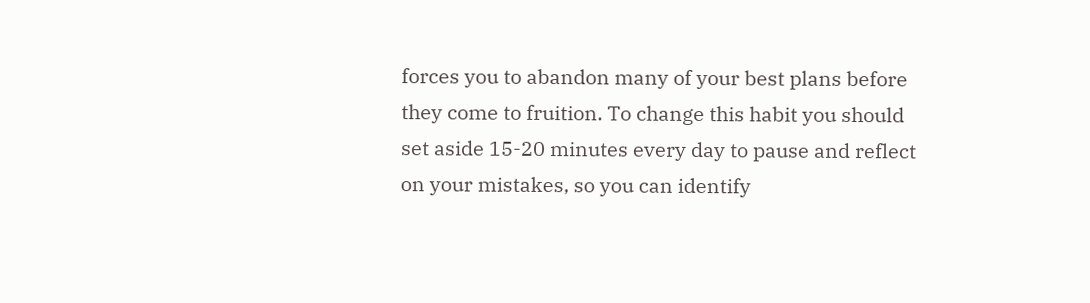forces you to abandon many of your best plans before they come to fruition. To change this habit you should set aside 15-20 minutes every day to pause and reflect on your mistakes, so you can identify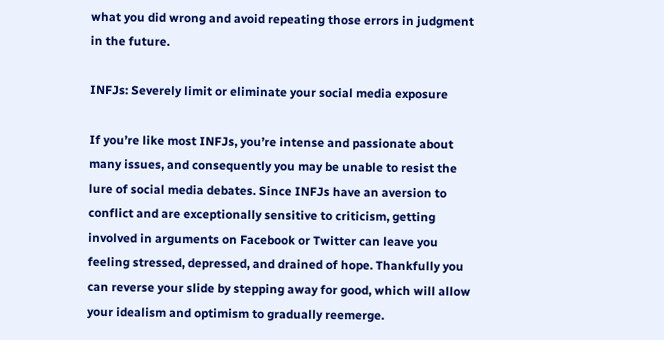what you did wrong and avoid repeating those errors in judgment in the future.

INFJs: Severely limit or eliminate your social media exposure

If you’re like most INFJs, you’re intense and passionate about many issues, and consequently you may be unable to resist the lure of social media debates. Since INFJs have an aversion to conflict and are exceptionally sensitive to criticism, getting involved in arguments on Facebook or Twitter can leave you feeling stressed, depressed, and drained of hope. Thankfully you can reverse your slide by stepping away for good, which will allow your idealism and optimism to gradually reemerge.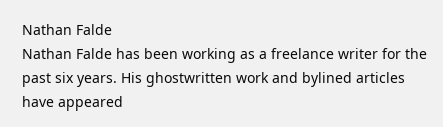Nathan Falde
Nathan Falde has been working as a freelance writer for the past six years. His ghostwritten work and bylined articles have appeared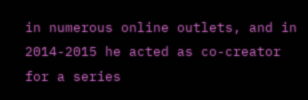in numerous online outlets, and in 2014-2015 he acted as co-creator for a series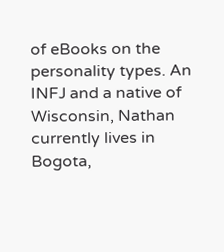of eBooks on the personality types. An INFJ and a native of Wisconsin, Nathan currently lives in Bogota,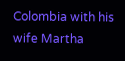Colombia with his wife Martha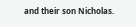and their son Nicholas.